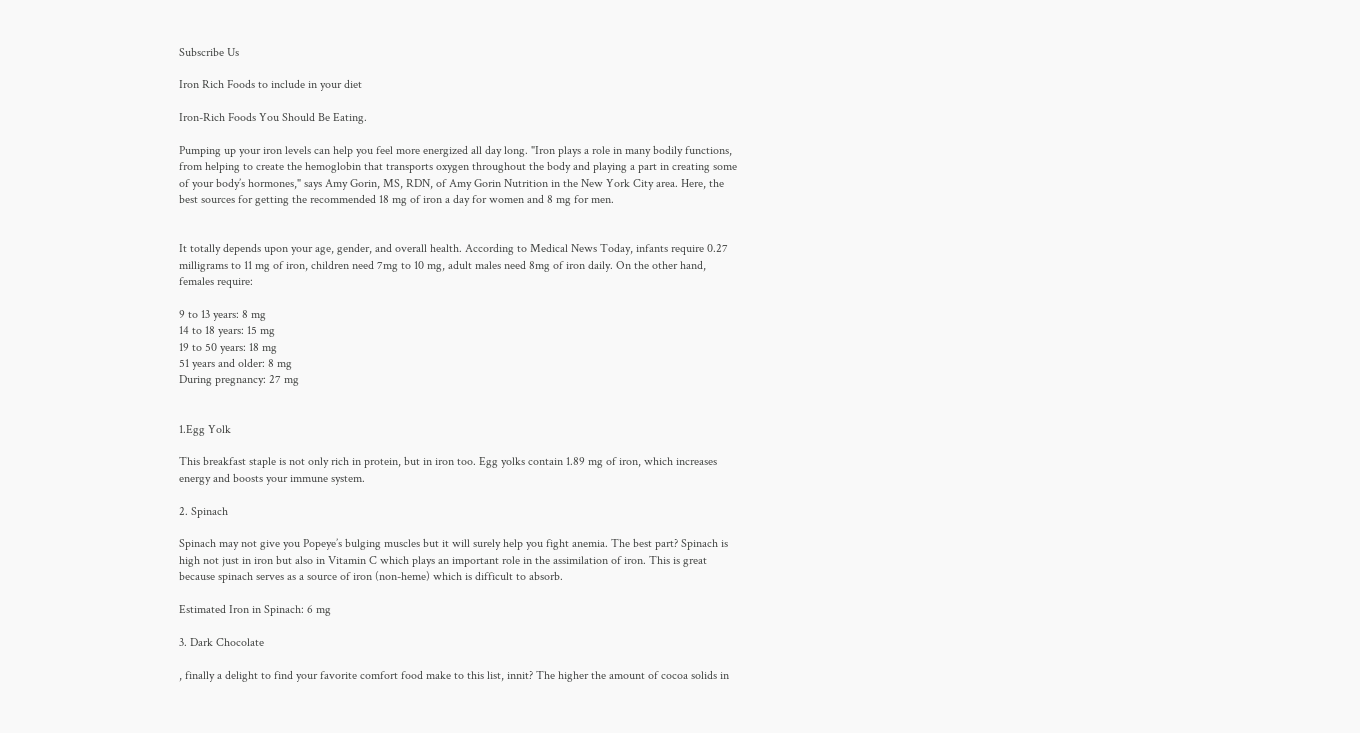Subscribe Us

Iron Rich Foods to include in your diet

Iron-Rich Foods You Should Be Eating.

Pumping up your iron levels can help you feel more energized all day long. "Iron plays a role in many bodily functions, from helping to create the hemoglobin that transports oxygen throughout the body and playing a part in creating some of your body’s hormones," says Amy Gorin, MS, RDN, of Amy Gorin Nutrition in the New York City area. Here, the best sources for getting the recommended 18 mg of iron a day for women and 8 mg for men.


It totally depends upon your age, gender, and overall health. According to Medical News Today, infants require 0.27 milligrams to 11 mg of iron, children need 7mg to 10 mg, adult males need 8mg of iron daily. On the other hand, females require:

9 to 13 years: 8 mg
14 to 18 years: 15 mg
19 to 50 years: 18 mg
51 years and older: 8 mg
During pregnancy: 27 mg


1.Egg Yolk

This breakfast staple is not only rich in protein, but in iron too. Egg yolks contain 1.89 mg of iron, which increases energy and boosts your immune system.

2. Spinach

Spinach may not give you Popeye’s bulging muscles but it will surely help you fight anemia. The best part? Spinach is high not just in iron but also in Vitamin C which plays an important role in the assimilation of iron. This is great because spinach serves as a source of iron (non-heme) which is difficult to absorb.

Estimated Iron in Spinach: 6 mg

3. Dark Chocolate

, finally a delight to find your favorite comfort food make to this list, innit? The higher the amount of cocoa solids in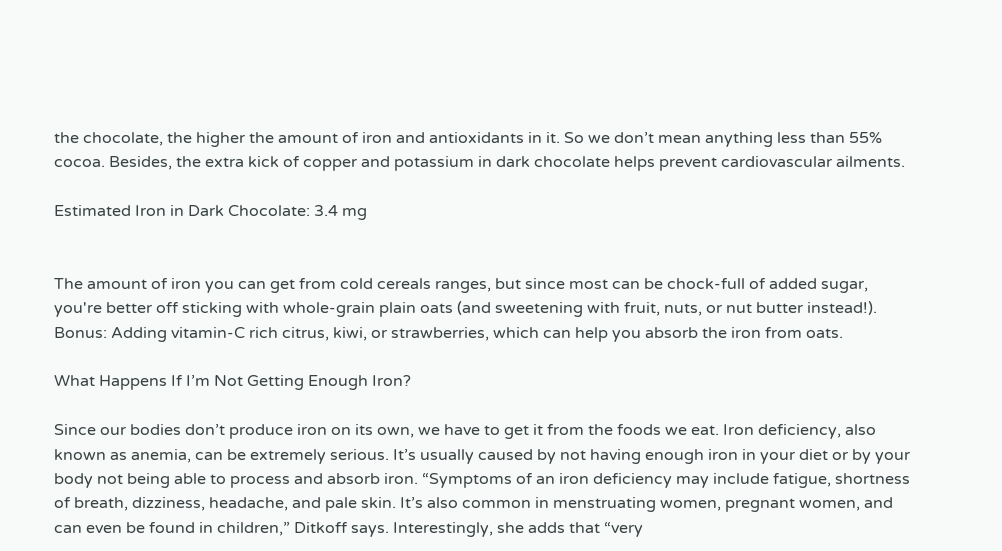the chocolate, the higher the amount of iron and antioxidants in it. So we don’t mean anything less than 55% cocoa. Besides, the extra kick of copper and potassium in dark chocolate helps prevent cardiovascular ailments.

Estimated Iron in Dark Chocolate: 3.4 mg


The amount of iron you can get from cold cereals ranges, but since most can be chock-full of added sugar, you're better off sticking with whole-grain plain oats (and sweetening with fruit, nuts, or nut butter instead!). Bonus: Adding vitamin-C rich citrus, kiwi, or strawberries, which can help you absorb the iron from oats.

What Happens If I’m Not Getting Enough Iron?

Since our bodies don’t produce iron on its own, we have to get it from the foods we eat. Iron deficiency, also known as anemia, can be extremely serious. It’s usually caused by not having enough iron in your diet or by your body not being able to process and absorb iron. “Symptoms of an iron deficiency may include fatigue, shortness of breath, dizziness, headache, and pale skin. It’s also common in menstruating women, pregnant women, and can even be found in children,” Ditkoff says. Interestingly, she adds that “very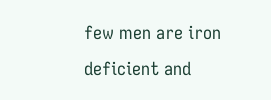few men are iron deficient and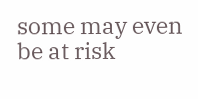some may even be at risk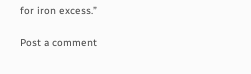for iron excess.”

Post a comment